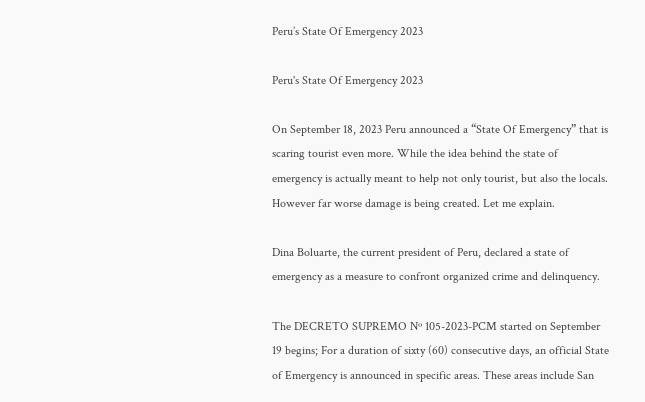Peru’s State Of Emergency 2023

Peru's State Of Emergency 2023

On September 18, 2023 Peru announced a “State Of Emergency” that is scaring tourist even more. While the idea behind the state of emergency is actually meant to help not only tourist, but also the locals. However far worse damage is being created. Let me explain.

Dina Boluarte, the current president of Peru, declared a state of emergency as a measure to confront organized crime and delinquency.

The DECRETO SUPREMO Nº 105-2023-PCM started on September 19 begins; For a duration of sixty (60) consecutive days, an official State of Emergency is announced in specific areas. These areas include San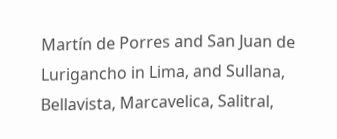Martín de Porres and San Juan de Lurigancho in Lima, and Sullana, Bellavista, Marcavelica, Salitral,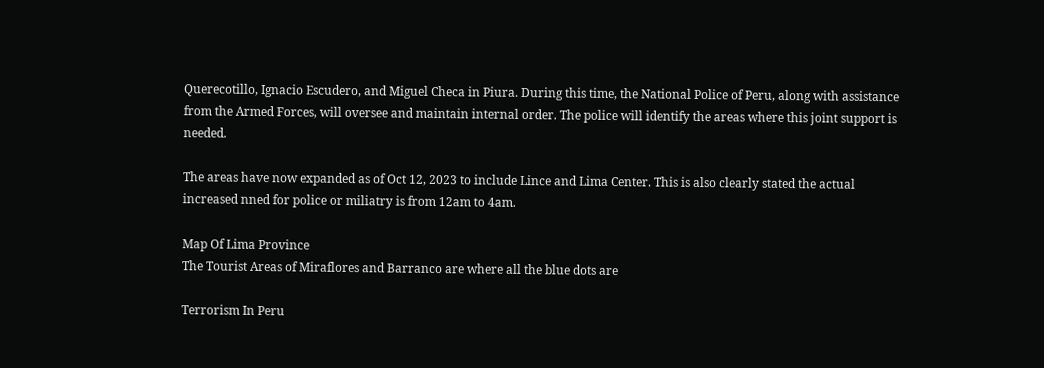Querecotillo, Ignacio Escudero, and Miguel Checa in Piura. During this time, the National Police of Peru, along with assistance from the Armed Forces, will oversee and maintain internal order. The police will identify the areas where this joint support is needed.

The areas have now expanded as of Oct 12, 2023 to include Lince and Lima Center. This is also clearly stated the actual increased nned for police or miliatry is from 12am to 4am.

Map Of Lima Province
The Tourist Areas of Miraflores and Barranco are where all the blue dots are

Terrorism In Peru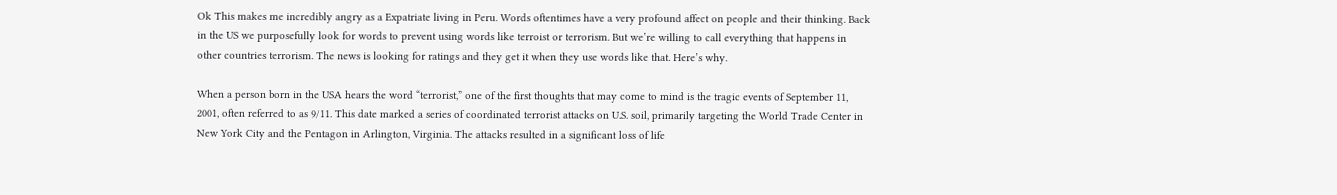Ok This makes me incredibly angry as a Expatriate living in Peru. Words oftentimes have a very profound affect on people and their thinking. Back in the US we purposefully look for words to prevent using words like terroist or terrorism. But we’re willing to call everything that happens in other countries terrorism. The news is looking for ratings and they get it when they use words like that. Here’s why.

When a person born in the USA hears the word “terrorist,” one of the first thoughts that may come to mind is the tragic events of September 11, 2001, often referred to as 9/11. This date marked a series of coordinated terrorist attacks on U.S. soil, primarily targeting the World Trade Center in New York City and the Pentagon in Arlington, Virginia. The attacks resulted in a significant loss of life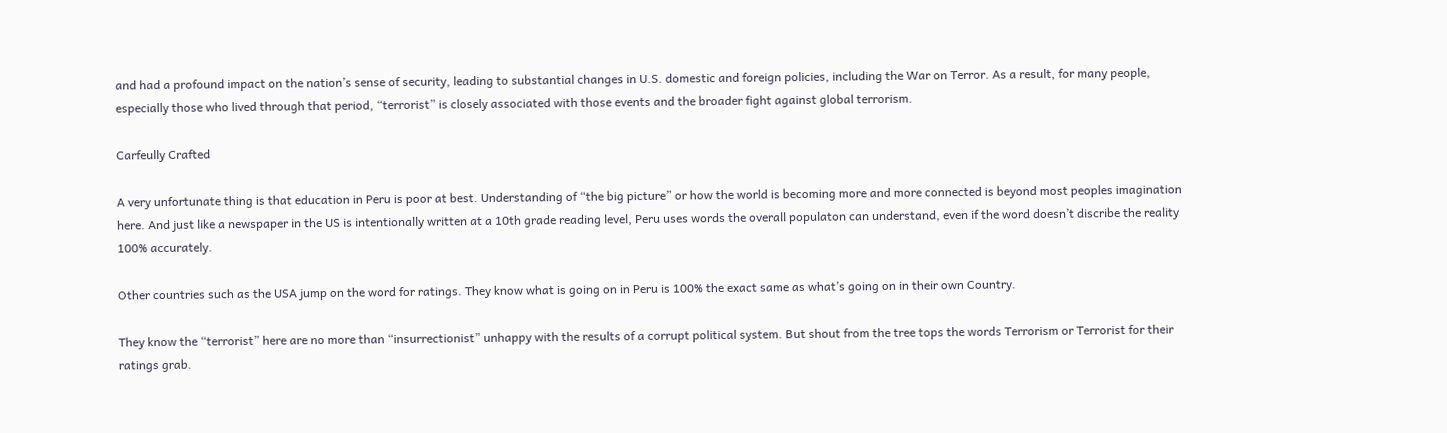and had a profound impact on the nation’s sense of security, leading to substantial changes in U.S. domestic and foreign policies, including the War on Terror. As a result, for many people, especially those who lived through that period, “terrorist” is closely associated with those events and the broader fight against global terrorism.

Carfeully Crafted

A very unfortunate thing is that education in Peru is poor at best. Understanding of “the big picture” or how the world is becoming more and more connected is beyond most peoples imagination here. And just like a newspaper in the US is intentionally written at a 10th grade reading level, Peru uses words the overall populaton can understand, even if the word doesn’t discribe the reality 100% accurately.

Other countries such as the USA jump on the word for ratings. They know what is going on in Peru is 100% the exact same as what’s going on in their own Country.

They know the “terrorist” here are no more than “insurrectionist” unhappy with the results of a corrupt political system. But shout from the tree tops the words Terrorism or Terrorist for their ratings grab.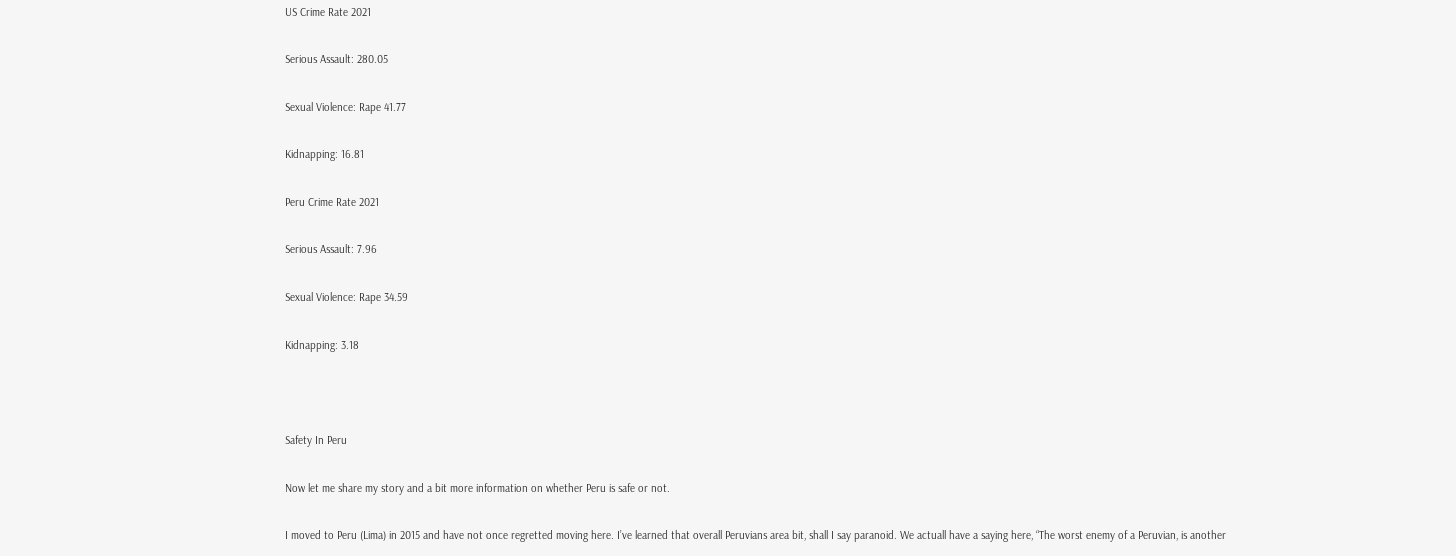US Crime Rate 2021

Serious Assault: 280.05

Sexual Violence: Rape 41.77

Kidnapping: 16.81

Peru Crime Rate 2021

Serious Assault: 7.96

Sexual Violence: Rape 34.59

Kidnapping: 3.18



Safety In Peru

Now let me share my story and a bit more information on whether Peru is safe or not.

I moved to Peru (Lima) in 2015 and have not once regretted moving here. I’ve learned that overall Peruvians area bit, shall I say paranoid. We actuall have a saying here, “The worst enemy of a Peruvian, is another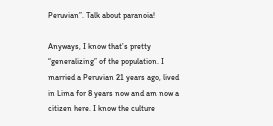Peruvian”. Talk about paranoia!

Anyways, I know that’s pretty “generalizing” of the population. I married a Peruvian 21 years ago, lived in Lima for 8 years now and am now a citizen here. I know the culture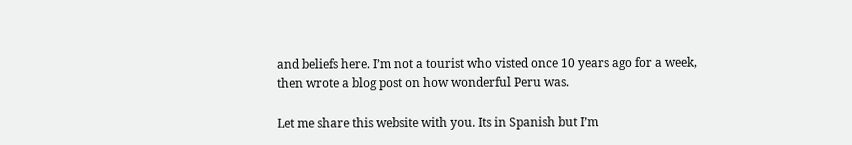and beliefs here. I’m not a tourist who visted once 10 years ago for a week, then wrote a blog post on how wonderful Peru was.

Let me share this website with you. Its in Spanish but I’m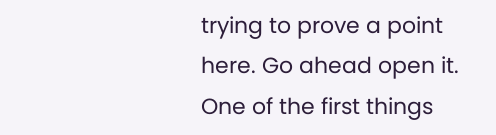trying to prove a point here. Go ahead open it. One of the first things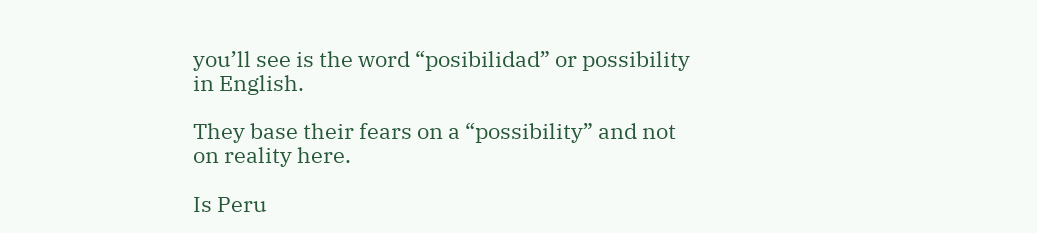you’ll see is the word “posibilidad” or possibility in English.

They base their fears on a “possibility” and not on reality here.

Is Peru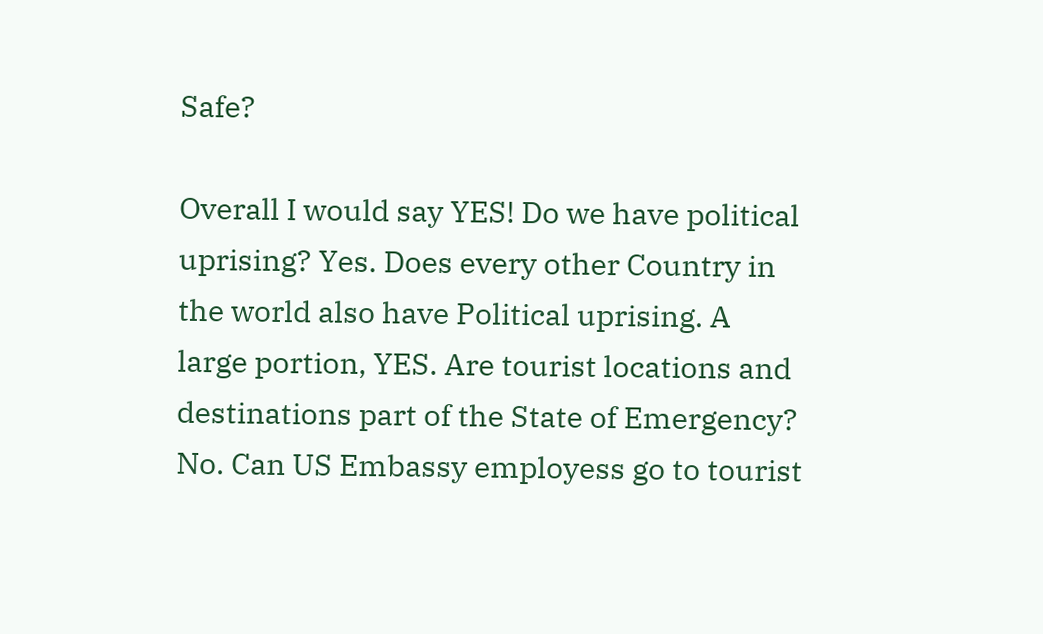Safe?

Overall I would say YES! Do we have political uprising? Yes. Does every other Country in the world also have Political uprising. A large portion, YES. Are tourist locations and destinations part of the State of Emergency? No. Can US Embassy employess go to tourist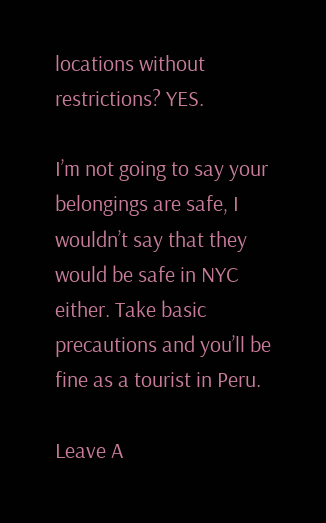locations without restrictions? YES.

I’m not going to say your belongings are safe, I wouldn’t say that they would be safe in NYC either. Take basic precautions and you’ll be fine as a tourist in Peru.

Leave A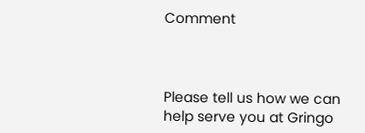Comment



Please tell us how we can help serve you at Gringo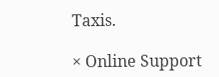Taxis.

× Online Support